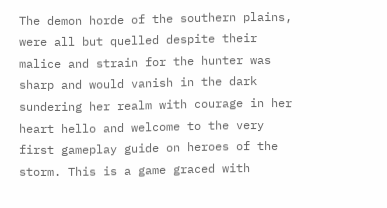The demon horde of the southern plains, were all but quelled despite their malice and strain for the hunter was sharp and would vanish in the dark sundering her realm with courage in her heart hello and welcome to the very first gameplay guide on heroes of the storm. This is a game graced with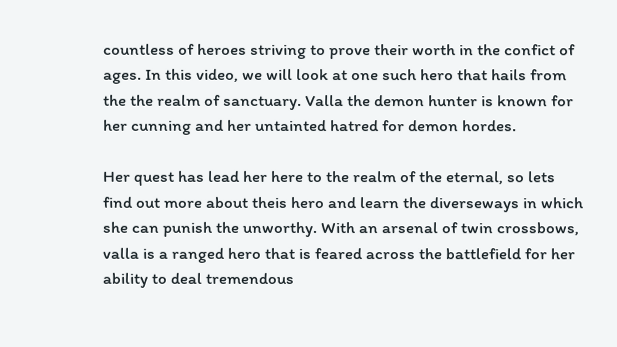countless of heroes striving to prove their worth in the confict of ages. In this video, we will look at one such hero that hails from the the realm of sanctuary. Valla the demon hunter is known for her cunning and her untainted hatred for demon hordes.

Her quest has lead her here to the realm of the eternal, so lets find out more about theis hero and learn the diverseways in which she can punish the unworthy. With an arsenal of twin crossbows, valla is a ranged hero that is feared across the battlefield for her ability to deal tremendous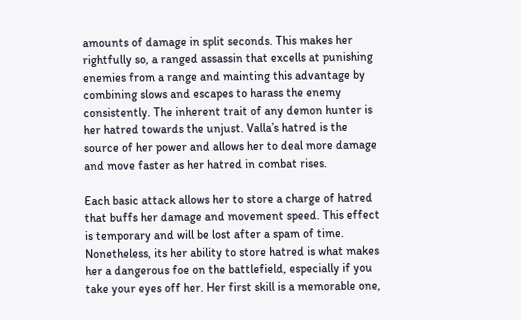amounts of damage in split seconds. This makes her rightfully so, a ranged assassin that excells at punishing enemies from a range and mainting this advantage by combining slows and escapes to harass the enemy consistently. The inherent trait of any demon hunter is her hatred towards the unjust. Valla’s hatred is the source of her power and allows her to deal more damage and move faster as her hatred in combat rises.

Each basic attack allows her to store a charge of hatred that buffs her damage and movement speed. This effect is temporary and will be lost after a spam of time. Nonetheless, its her ability to store hatred is what makes her a dangerous foe on the battlefield, especially if you take your eyes off her. Her first skill is a memorable one,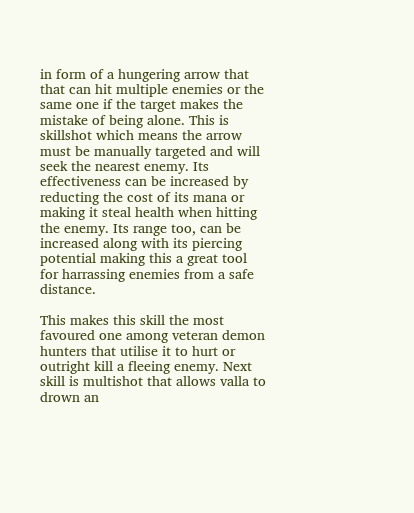in form of a hungering arrow that that can hit multiple enemies or the same one if the target makes the mistake of being alone. This is skillshot which means the arrow must be manually targeted and will seek the nearest enemy. Its effectiveness can be increased by reducting the cost of its mana or making it steal health when hitting the enemy. Its range too, can be increased along with its piercing potential making this a great tool for harrassing enemies from a safe distance.

This makes this skill the most favoured one among veteran demon hunters that utilise it to hurt or outright kill a fleeing enemy. Next skill is multishot that allows valla to drown an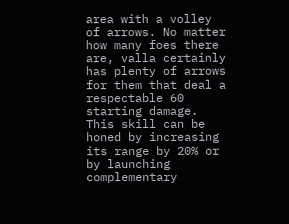area with a volley of arrows. No matter how many foes there are, valla certainly has plenty of arrows for them that deal a respectable 60 starting damage. This skill can be honed by increasing its range by 20% or by launching complementary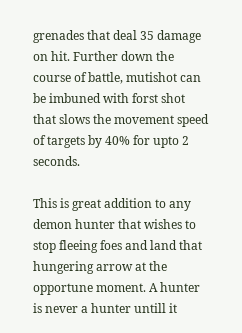grenades that deal 35 damage on hit. Further down the course of battle, mutishot can be imbuned with forst shot that slows the movement speed of targets by 40% for upto 2 seconds.

This is great addition to any demon hunter that wishes to stop fleeing foes and land that hungering arrow at the opportune moment. A hunter is never a hunter untill it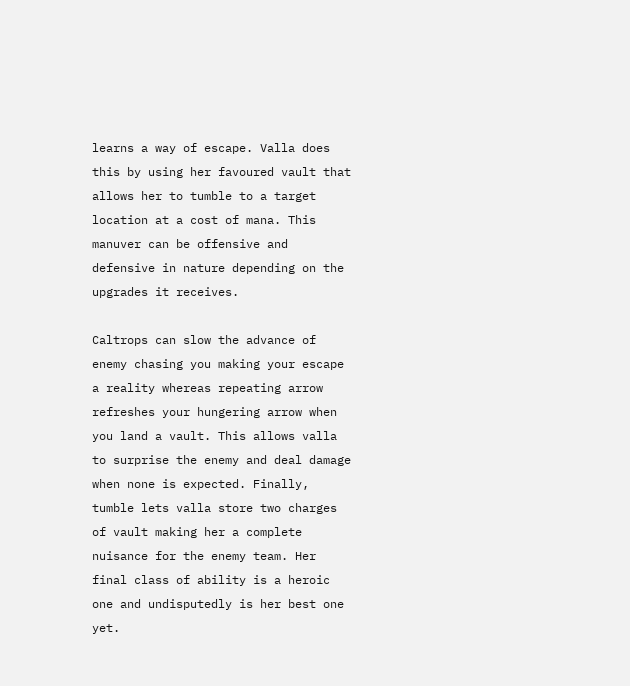learns a way of escape. Valla does this by using her favoured vault that allows her to tumble to a target location at a cost of mana. This manuver can be offensive and defensive in nature depending on the upgrades it receives.

Caltrops can slow the advance of enemy chasing you making your escape a reality whereas repeating arrow refreshes your hungering arrow when you land a vault. This allows valla to surprise the enemy and deal damage when none is expected. Finally, tumble lets valla store two charges of vault making her a complete nuisance for the enemy team. Her final class of ability is a heroic one and undisputedly is her best one yet.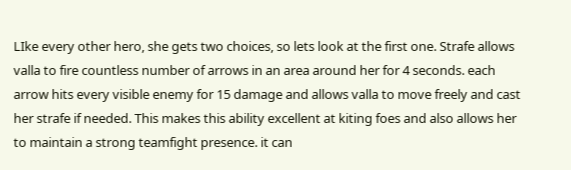LIke every other hero, she gets two choices, so lets look at the first one. Strafe allows valla to fire countless number of arrows in an area around her for 4 seconds. each arrow hits every visible enemy for 15 damage and allows valla to move freely and cast her strafe if needed. This makes this ability excellent at kiting foes and also allows her to maintain a strong teamfight presence. it can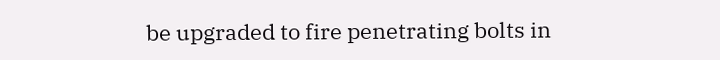be upgraded to fire penetrating bolts in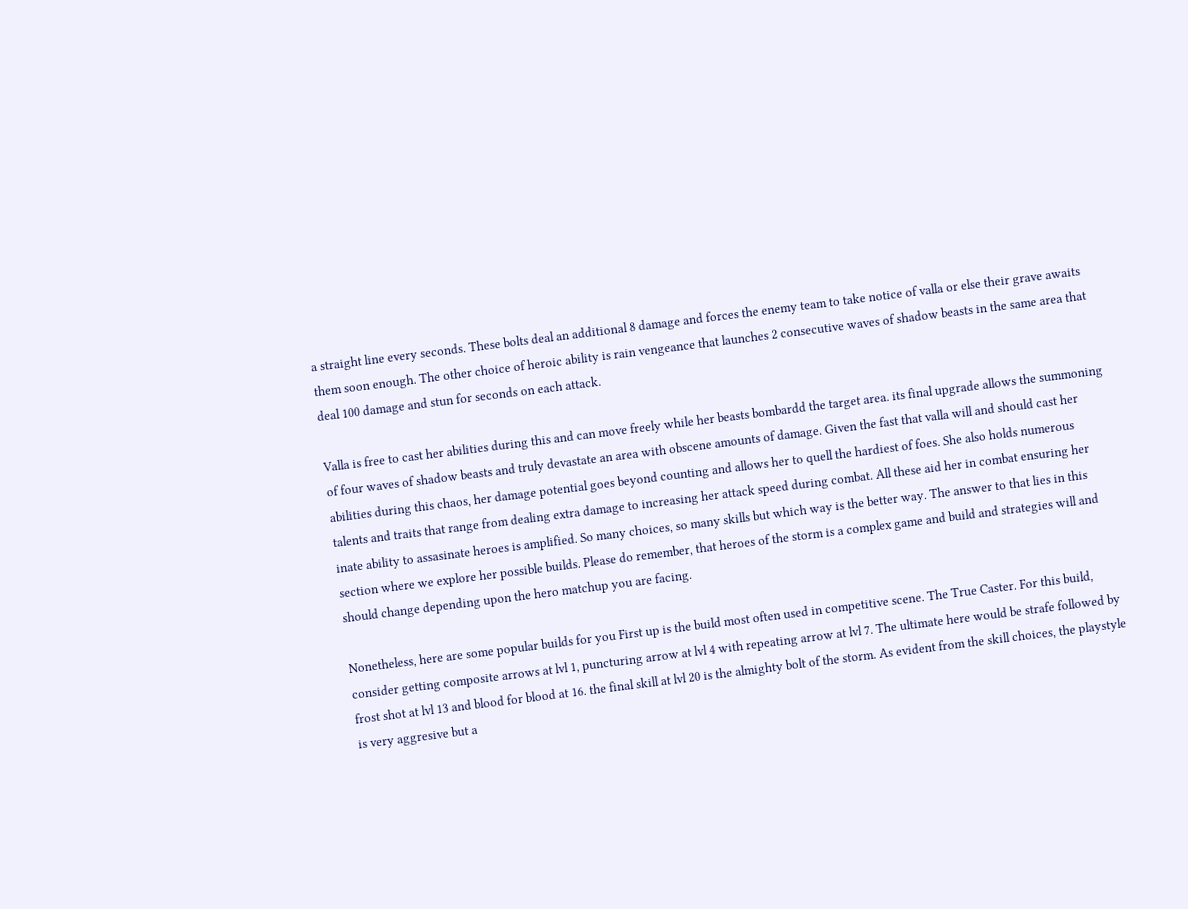a straight line every seconds. These bolts deal an additional 8 damage and forces the enemy team to take notice of valla or else their grave awaits them soon enough. The other choice of heroic ability is rain vengeance that launches 2 consecutive waves of shadow beasts in the same area that deal 100 damage and stun for seconds on each attack.

Valla is free to cast her abilities during this and can move freely while her beasts bombardd the target area. its final upgrade allows the summoning of four waves of shadow beasts and truly devastate an area with obscene amounts of damage. Given the fast that valla will and should cast her abilities during this chaos, her damage potential goes beyond counting and allows her to quell the hardiest of foes. She also holds numerous talents and traits that range from dealing extra damage to increasing her attack speed during combat. All these aid her in combat ensuring her inate ability to assasinate heroes is amplified. So many choices, so many skills but which way is the better way. The answer to that lies in this section where we explore her possible builds. Please do remember, that heroes of the storm is a complex game and build and strategies will and should change depending upon the hero matchup you are facing.

Nonetheless, here are some popular builds for you First up is the build most often used in competitive scene. The True Caster. For this build, consider getting composite arrows at lvl 1, puncturing arrow at lvl 4 with repeating arrow at lvl 7. The ultimate here would be strafe followed by frost shot at lvl 13 and blood for blood at 16. the final skill at lvl 20 is the almighty bolt of the storm. As evident from the skill choices, the playstyle is very aggresive but a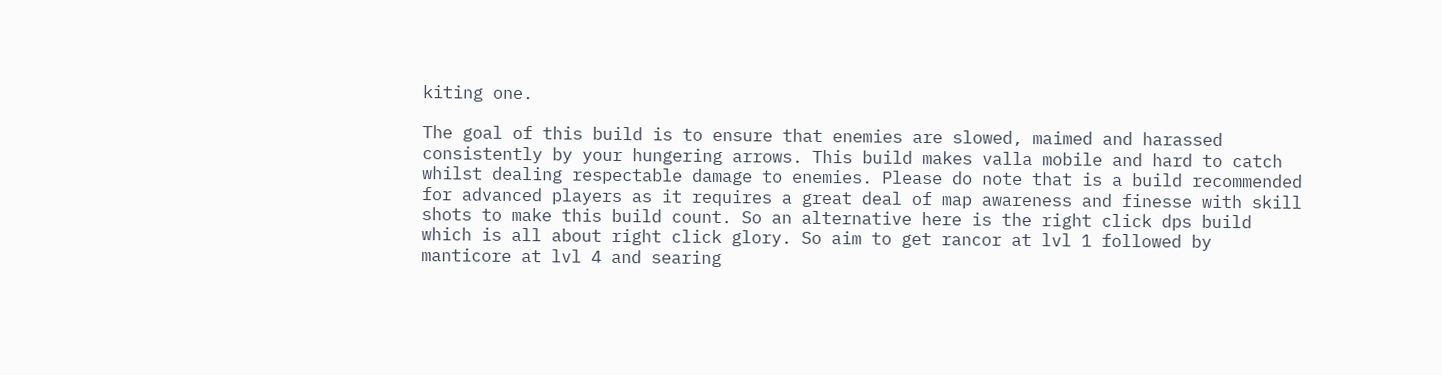kiting one.

The goal of this build is to ensure that enemies are slowed, maimed and harassed consistently by your hungering arrows. This build makes valla mobile and hard to catch whilst dealing respectable damage to enemies. Please do note that is a build recommended for advanced players as it requires a great deal of map awareness and finesse with skill shots to make this build count. So an alternative here is the right click dps build which is all about right click glory. So aim to get rancor at lvl 1 followed by manticore at lvl 4 and searing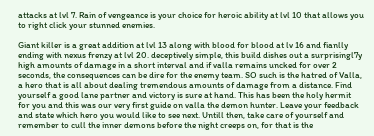attacks at lvl 7. Rain of vengeance is your choice for heroic ability at lvl 10 that allows you to right click your stunned enemies.

Giant killer is a great addition at lvl 13 along with blood for blood at lv 16 and fianlly ending with nexus frenzy at lvl 20. deceptively simple, this build dishes out a surprisingl7y high amounts of damage in a short interval and if valla remains uncked for over 2 seconds, the consequences can be dire for the enemy team. SO such is the hatred of Valla, a hero that is all about dealing tremendous amounts of damage from a distance. Find yourself a good lane partner and victory is sure at hand. This has been the holy hermit for you and this was our very first guide on valla the demon hunter. Leave your feedback and state which hero you would like to see next. Untill then, take care of yourself and remember to cull the inner demons before the night creeps on, for that is the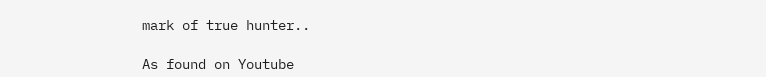mark of true hunter..

As found on Youtube